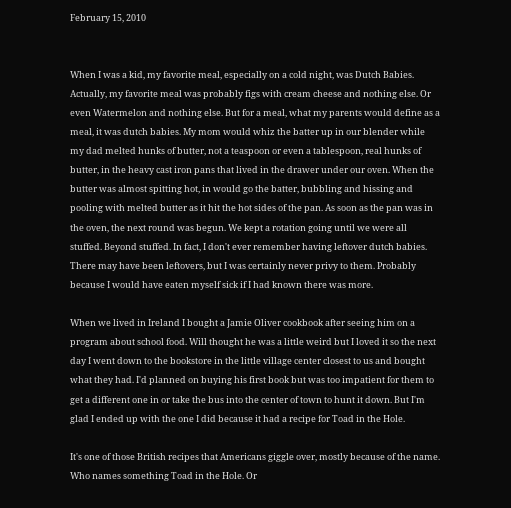February 15, 2010


When I was a kid, my favorite meal, especially on a cold night, was Dutch Babies. Actually, my favorite meal was probably figs with cream cheese and nothing else. Or even Watermelon and nothing else. But for a meal, what my parents would define as a meal, it was dutch babies. My mom would whiz the batter up in our blender while my dad melted hunks of butter, not a teaspoon or even a tablespoon, real hunks of butter, in the heavy cast iron pans that lived in the drawer under our oven. When the butter was almost spitting hot, in would go the batter, bubbling and hissing and pooling with melted butter as it hit the hot sides of the pan. As soon as the pan was in the oven, the next round was begun. We kept a rotation going until we were all stuffed. Beyond stuffed. In fact, I don't ever remember having leftover dutch babies. There may have been leftovers, but I was certainly never privy to them. Probably because I would have eaten myself sick if I had known there was more.

When we lived in Ireland I bought a Jamie Oliver cookbook after seeing him on a program about school food. Will thought he was a little weird but I loved it so the next day I went down to the bookstore in the little village center closest to us and bought what they had. I'd planned on buying his first book but was too impatient for them to get a different one in or take the bus into the center of town to hunt it down. But I'm glad I ended up with the one I did because it had a recipe for Toad in the Hole.

It's one of those British recipes that Americans giggle over, mostly because of the name. Who names something Toad in the Hole. Or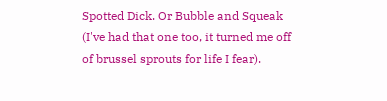Spotted Dick. Or Bubble and Squeak (I've had that one too, it turned me off of brussel sprouts for life I fear).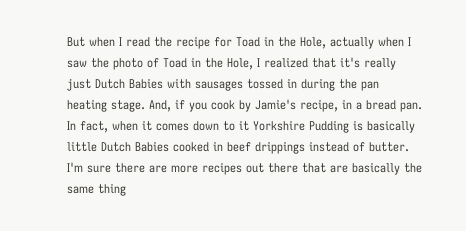But when I read the recipe for Toad in the Hole, actually when I saw the photo of Toad in the Hole, I realized that it's really just Dutch Babies with sausages tossed in during the pan heating stage. And, if you cook by Jamie's recipe, in a bread pan. In fact, when it comes down to it Yorkshire Pudding is basically little Dutch Babies cooked in beef drippings instead of butter. I'm sure there are more recipes out there that are basically the same thing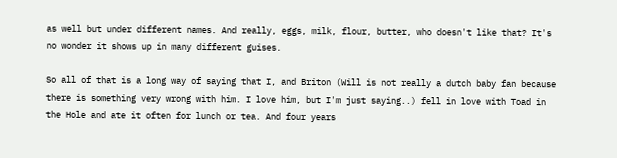as well but under different names. And really, eggs, milk, flour, butter, who doesn't like that? It's no wonder it shows up in many different guises.

So all of that is a long way of saying that I, and Briton (Will is not really a dutch baby fan because there is something very wrong with him. I love him, but I'm just saying..) fell in love with Toad in the Hole and ate it often for lunch or tea. And four years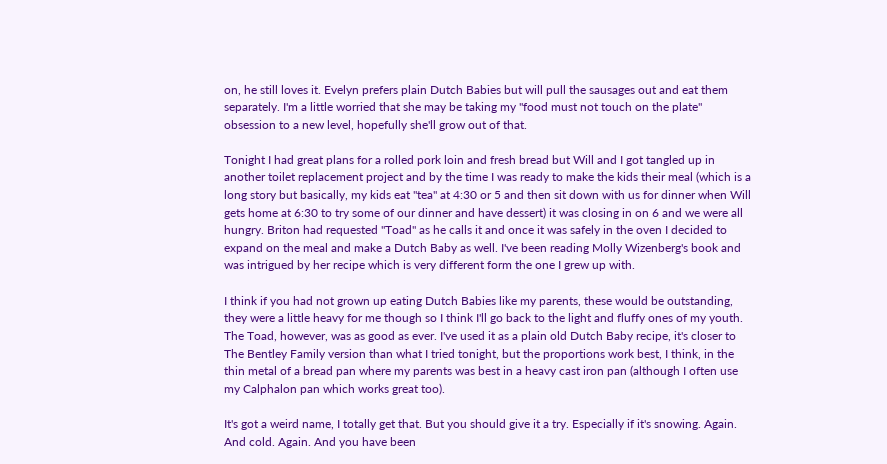on, he still loves it. Evelyn prefers plain Dutch Babies but will pull the sausages out and eat them separately. I'm a little worried that she may be taking my "food must not touch on the plate" obsession to a new level, hopefully she'll grow out of that.

Tonight I had great plans for a rolled pork loin and fresh bread but Will and I got tangled up in another toilet replacement project and by the time I was ready to make the kids their meal (which is a long story but basically, my kids eat "tea" at 4:30 or 5 and then sit down with us for dinner when Will gets home at 6:30 to try some of our dinner and have dessert) it was closing in on 6 and we were all hungry. Briton had requested "Toad" as he calls it and once it was safely in the oven I decided to expand on the meal and make a Dutch Baby as well. I've been reading Molly Wizenberg's book and was intrigued by her recipe which is very different form the one I grew up with.

I think if you had not grown up eating Dutch Babies like my parents, these would be outstanding, they were a little heavy for me though so I think I'll go back to the light and fluffy ones of my youth. The Toad, however, was as good as ever. I've used it as a plain old Dutch Baby recipe, it's closer to The Bentley Family version than what I tried tonight, but the proportions work best, I think, in the thin metal of a bread pan where my parents was best in a heavy cast iron pan (although I often use my Calphalon pan which works great too).

It's got a weird name, I totally get that. But you should give it a try. Especially if it's snowing. Again. And cold. Again. And you have been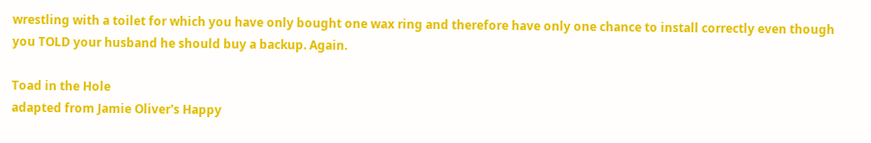wrestling with a toilet for which you have only bought one wax ring and therefore have only one chance to install correctly even though you TOLD your husband he should buy a backup. Again.

Toad in the Hole
adapted from Jamie Oliver's Happy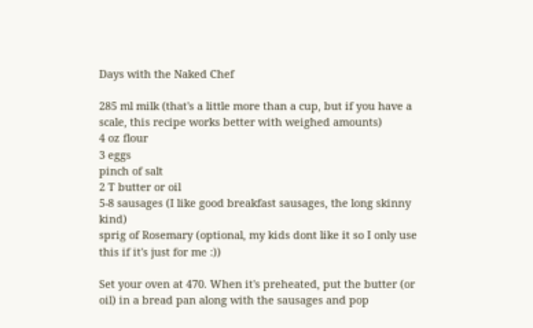Days with the Naked Chef

285 ml milk (that's a little more than a cup, but if you have a scale, this recipe works better with weighed amounts)
4 oz flour
3 eggs
pinch of salt
2 T butter or oil
5-8 sausages (I like good breakfast sausages, the long skinny kind)
sprig of Rosemary (optional, my kids dont like it so I only use this if it's just for me :))

Set your oven at 470. When it's preheated, put the butter (or oil) in a bread pan along with the sausages and pop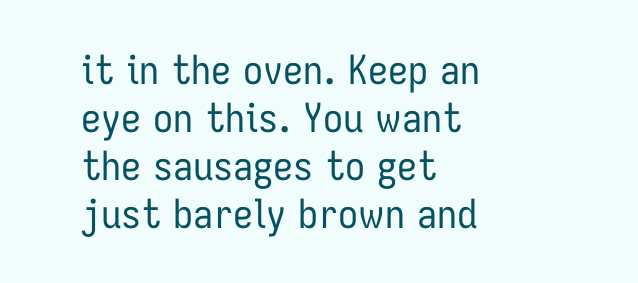it in the oven. Keep an eye on this. You want the sausages to get just barely brown and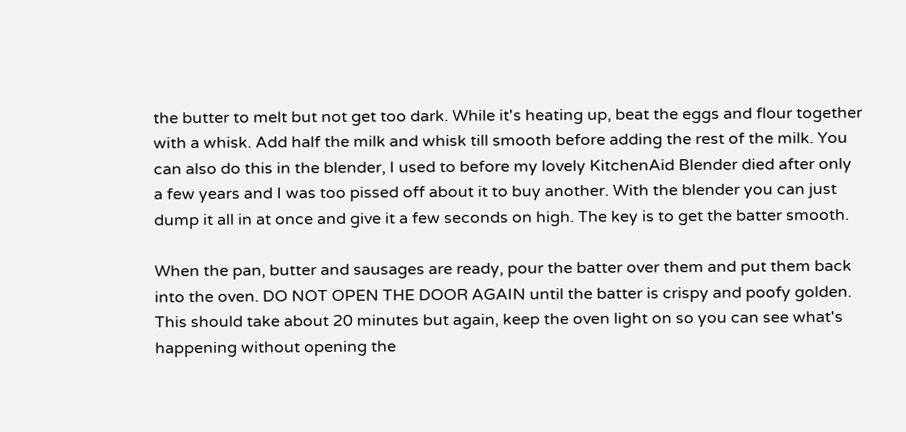the butter to melt but not get too dark. While it's heating up, beat the eggs and flour together with a whisk. Add half the milk and whisk till smooth before adding the rest of the milk. You can also do this in the blender, I used to before my lovely KitchenAid Blender died after only a few years and I was too pissed off about it to buy another. With the blender you can just dump it all in at once and give it a few seconds on high. The key is to get the batter smooth.

When the pan, butter and sausages are ready, pour the batter over them and put them back into the oven. DO NOT OPEN THE DOOR AGAIN until the batter is crispy and poofy golden. This should take about 20 minutes but again, keep the oven light on so you can see what's happening without opening the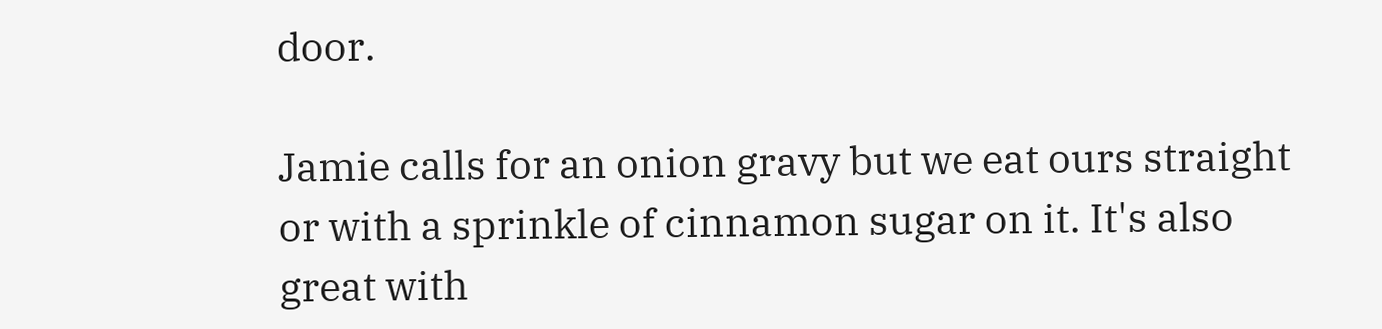door.

Jamie calls for an onion gravy but we eat ours straight or with a sprinkle of cinnamon sugar on it. It's also great with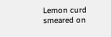Lemon curd smeared on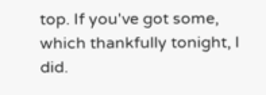top. If you've got some, which thankfully tonight, I did.